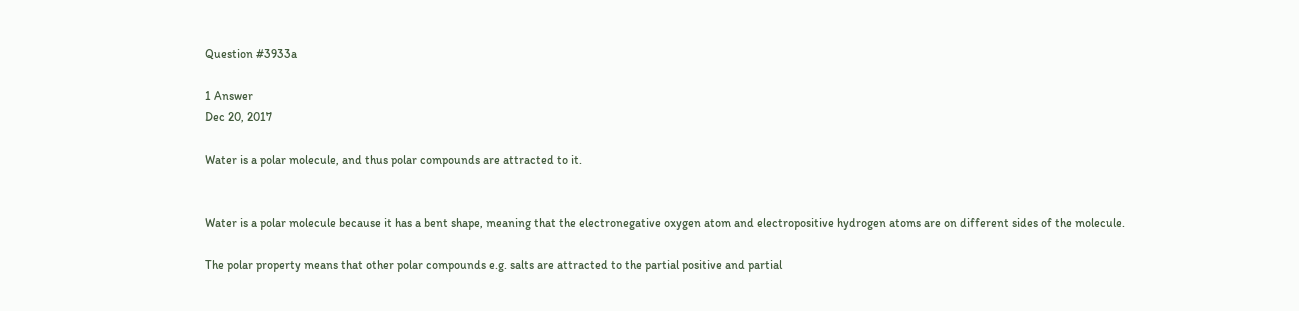Question #3933a

1 Answer
Dec 20, 2017

Water is a polar molecule, and thus polar compounds are attracted to it.


Water is a polar molecule because it has a bent shape, meaning that the electronegative oxygen atom and electropositive hydrogen atoms are on different sides of the molecule.

The polar property means that other polar compounds e.g. salts are attracted to the partial positive and partial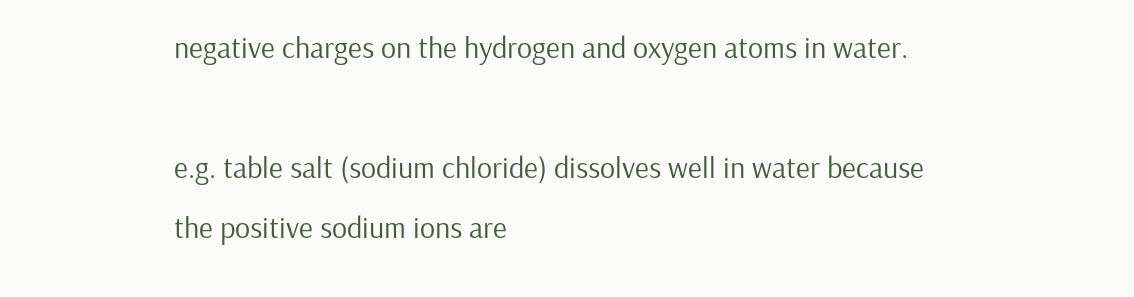negative charges on the hydrogen and oxygen atoms in water.

e.g. table salt (sodium chloride) dissolves well in water because the positive sodium ions are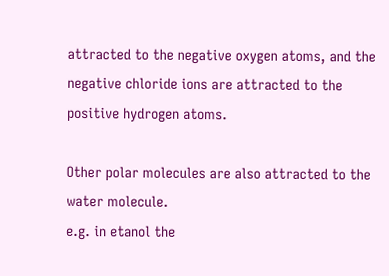attracted to the negative oxygen atoms, and the negative chloride ions are attracted to the positive hydrogen atoms.

Other polar molecules are also attracted to the water molecule.
e.g. in etanol the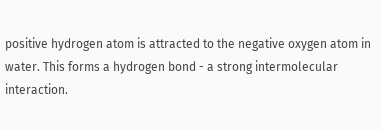positive hydrogen atom is attracted to the negative oxygen atom in water. This forms a hydrogen bond - a strong intermolecular interaction.